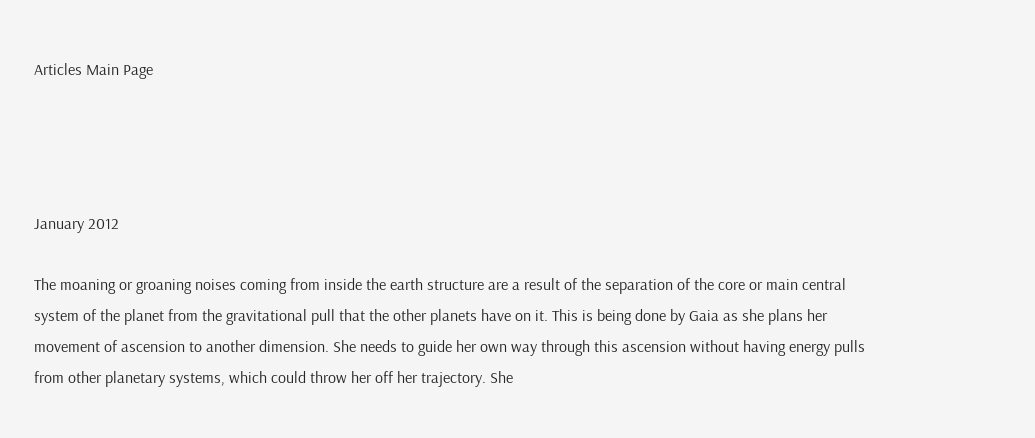Articles Main Page




January 2012

The moaning or groaning noises coming from inside the earth structure are a result of the separation of the core or main central system of the planet from the gravitational pull that the other planets have on it. This is being done by Gaia as she plans her movement of ascension to another dimension. She needs to guide her own way through this ascension without having energy pulls from other planetary systems, which could throw her off her trajectory. She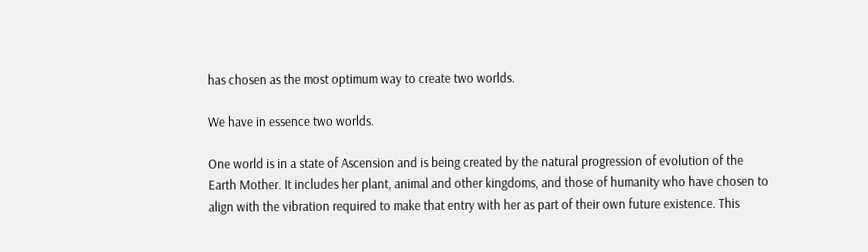has chosen as the most optimum way to create two worlds.

We have in essence two worlds.

One world is in a state of Ascension and is being created by the natural progression of evolution of the Earth Mother. It includes her plant, animal and other kingdoms, and those of humanity who have chosen to align with the vibration required to make that entry with her as part of their own future existence. This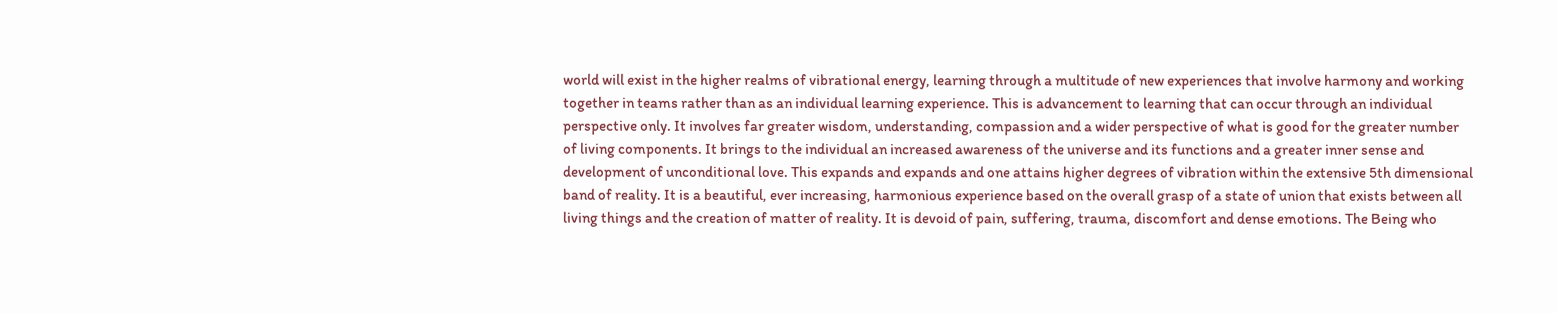world will exist in the higher realms of vibrational energy, learning through a multitude of new experiences that involve harmony and working together in teams rather than as an individual learning experience. This is advancement to learning that can occur through an individual perspective only. It involves far greater wisdom, understanding, compassion and a wider perspective of what is good for the greater number of living components. It brings to the individual an increased awareness of the universe and its functions and a greater inner sense and development of unconditional love. This expands and expands and one attains higher degrees of vibration within the extensive 5th dimensional band of reality. It is a beautiful, ever increasing, harmonious experience based on the overall grasp of a state of union that exists between all living things and the creation of matter of reality. It is devoid of pain, suffering, trauma, discomfort and dense emotions. The Being who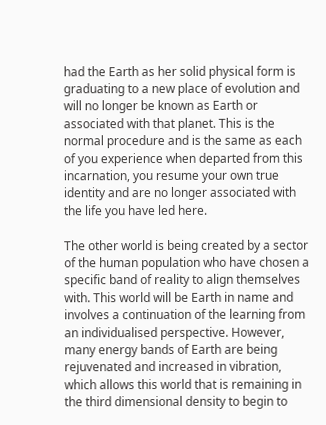had the Earth as her solid physical form is graduating to a new place of evolution and will no longer be known as Earth or associated with that planet. This is the normal procedure and is the same as each of you experience when departed from this incarnation, you resume your own true identity and are no longer associated with the life you have led here.

The other world is being created by a sector of the human population who have chosen a specific band of reality to align themselves with. This world will be Earth in name and involves a continuation of the learning from an individualised perspective. However, many energy bands of Earth are being rejuvenated and increased in vibration, which allows this world that is remaining in the third dimensional density to begin to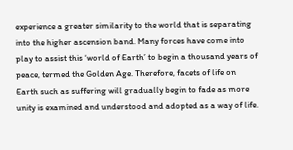experience a greater similarity to the world that is separating into the higher ascension band. Many forces have come into play to assist this ‘world of Earth’ to begin a thousand years of peace, termed the Golden Age. Therefore, facets of life on Earth such as suffering will gradually begin to fade as more unity is examined and understood and adopted as a way of life.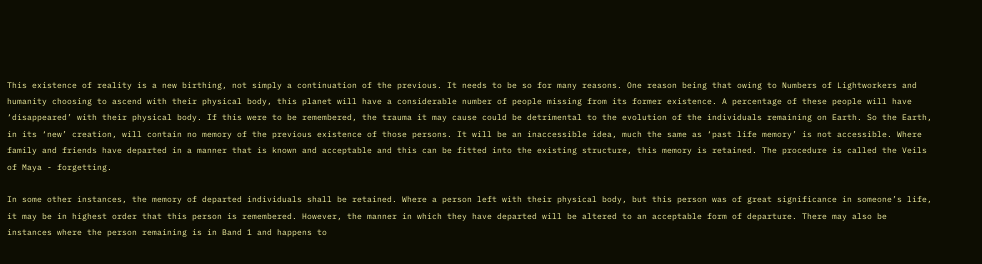This existence of reality is a new birthing, not simply a continuation of the previous. It needs to be so for many reasons. One reason being that owing to Numbers of Lightworkers and humanity choosing to ascend with their physical body, this planet will have a considerable number of people missing from its former existence. A percentage of these people will have ‘disappeared’ with their physical body. If this were to be remembered, the trauma it may cause could be detrimental to the evolution of the individuals remaining on Earth. So the Earth, in its ‘new’ creation, will contain no memory of the previous existence of those persons. It will be an inaccessible idea, much the same as ‘past life memory’ is not accessible. Where family and friends have departed in a manner that is known and acceptable and this can be fitted into the existing structure, this memory is retained. The procedure is called the Veils of Maya - forgetting.

In some other instances, the memory of departed individuals shall be retained. Where a person left with their physical body, but this person was of great significance in someone’s life, it may be in highest order that this person is remembered. However, the manner in which they have departed will be altered to an acceptable form of departure. There may also be instances where the person remaining is in Band 1 and happens to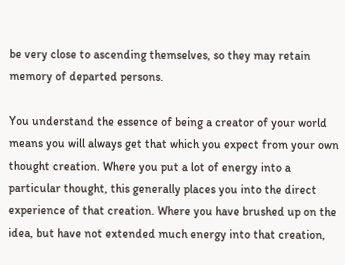be very close to ascending themselves, so they may retain memory of departed persons.

You understand the essence of being a creator of your world means you will always get that which you expect from your own thought creation. Where you put a lot of energy into a particular thought, this generally places you into the direct experience of that creation. Where you have brushed up on the idea, but have not extended much energy into that creation,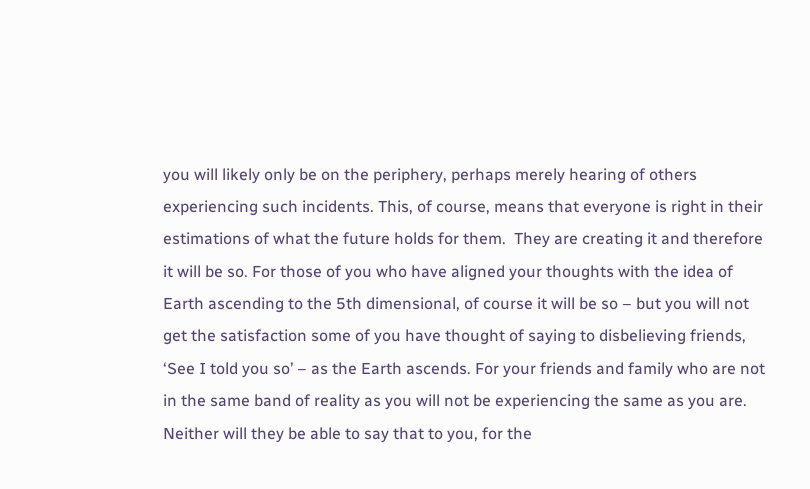you will likely only be on the periphery, perhaps merely hearing of others experiencing such incidents. This, of course, means that everyone is right in their estimations of what the future holds for them.  They are creating it and therefore it will be so. For those of you who have aligned your thoughts with the idea of Earth ascending to the 5th dimensional, of course it will be so – but you will not get the satisfaction some of you have thought of saying to disbelieving friends, ‘See I told you so’ – as the Earth ascends. For your friends and family who are not in the same band of reality as you will not be experiencing the same as you are. Neither will they be able to say that to you, for the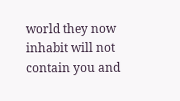world they now inhabit will not contain you and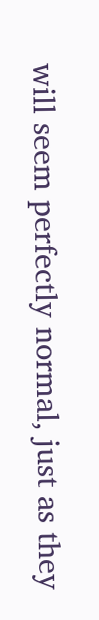will seem perfectly normal, just as they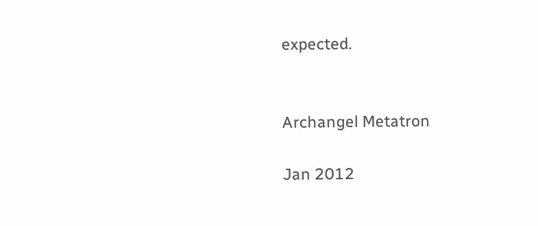expected.


Archangel Metatron

Jan 2012